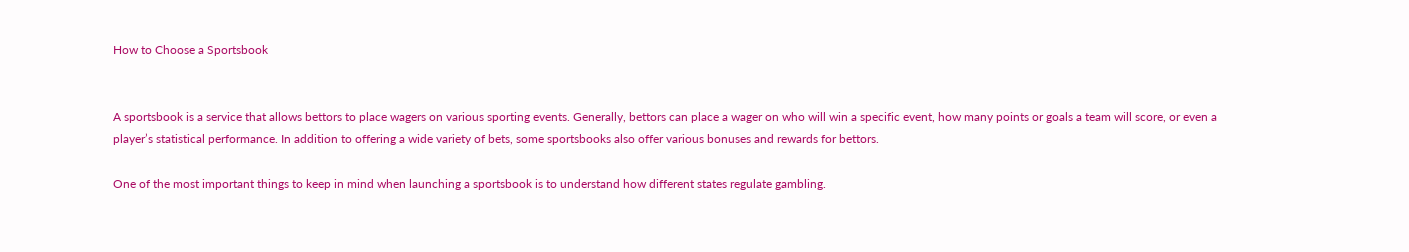How to Choose a Sportsbook


A sportsbook is a service that allows bettors to place wagers on various sporting events. Generally, bettors can place a wager on who will win a specific event, how many points or goals a team will score, or even a player’s statistical performance. In addition to offering a wide variety of bets, some sportsbooks also offer various bonuses and rewards for bettors.

One of the most important things to keep in mind when launching a sportsbook is to understand how different states regulate gambling.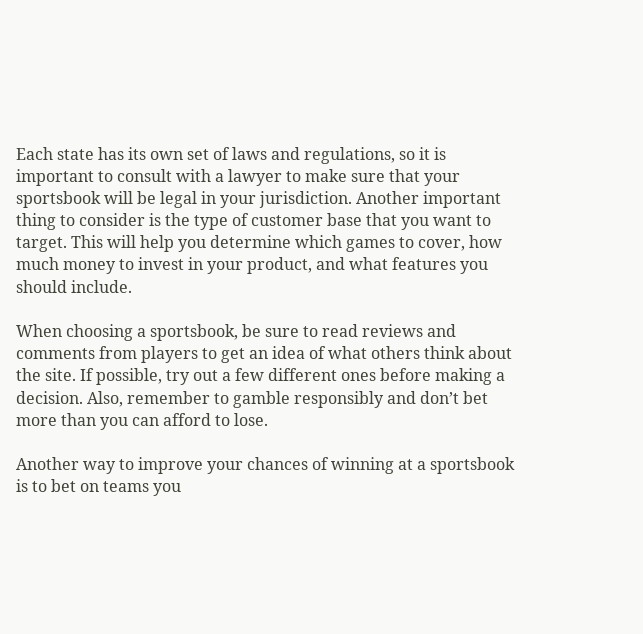Each state has its own set of laws and regulations, so it is important to consult with a lawyer to make sure that your sportsbook will be legal in your jurisdiction. Another important thing to consider is the type of customer base that you want to target. This will help you determine which games to cover, how much money to invest in your product, and what features you should include.

When choosing a sportsbook, be sure to read reviews and comments from players to get an idea of what others think about the site. If possible, try out a few different ones before making a decision. Also, remember to gamble responsibly and don’t bet more than you can afford to lose.

Another way to improve your chances of winning at a sportsbook is to bet on teams you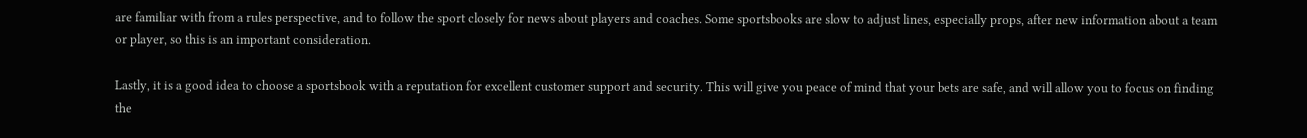are familiar with from a rules perspective, and to follow the sport closely for news about players and coaches. Some sportsbooks are slow to adjust lines, especially props, after new information about a team or player, so this is an important consideration.

Lastly, it is a good idea to choose a sportsbook with a reputation for excellent customer support and security. This will give you peace of mind that your bets are safe, and will allow you to focus on finding the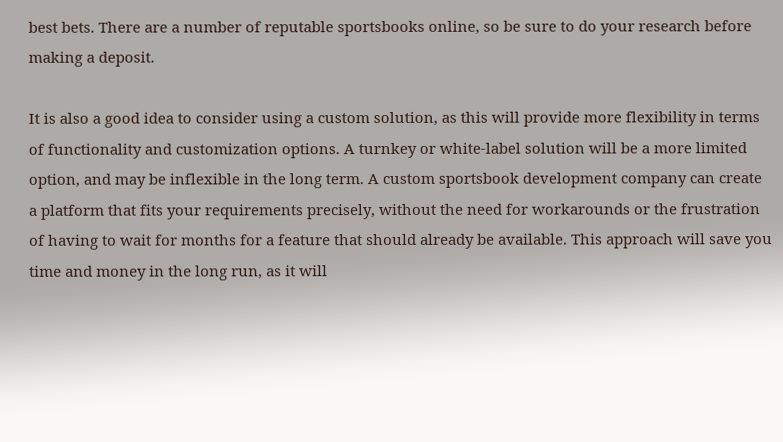best bets. There are a number of reputable sportsbooks online, so be sure to do your research before making a deposit.

It is also a good idea to consider using a custom solution, as this will provide more flexibility in terms of functionality and customization options. A turnkey or white-label solution will be a more limited option, and may be inflexible in the long term. A custom sportsbook development company can create a platform that fits your requirements precisely, without the need for workarounds or the frustration of having to wait for months for a feature that should already be available. This approach will save you time and money in the long run, as it will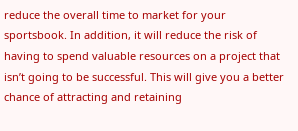reduce the overall time to market for your sportsbook. In addition, it will reduce the risk of having to spend valuable resources on a project that isn’t going to be successful. This will give you a better chance of attracting and retaining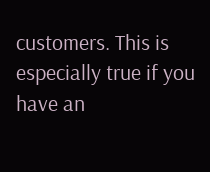customers. This is especially true if you have an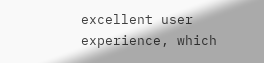excellent user experience, which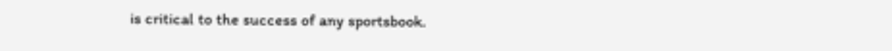is critical to the success of any sportsbook.